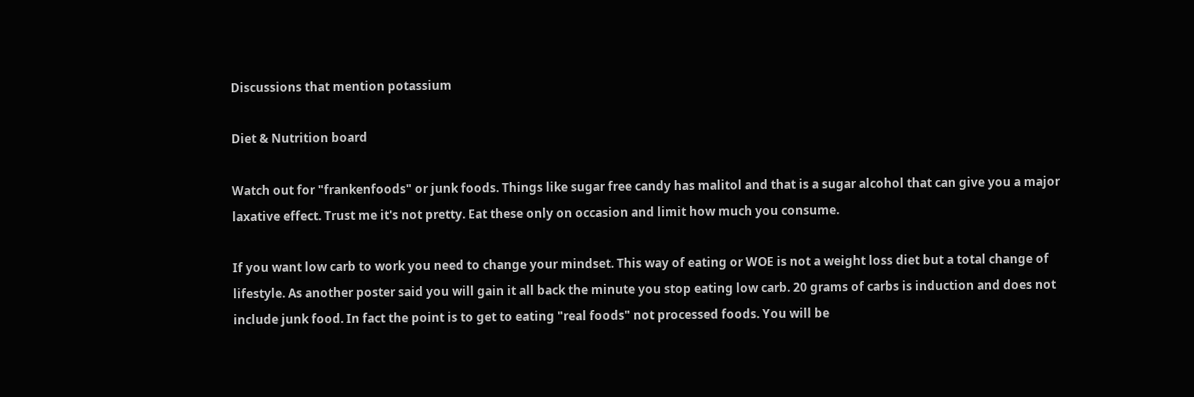Discussions that mention potassium

Diet & Nutrition board

Watch out for "frankenfoods" or junk foods. Things like sugar free candy has malitol and that is a sugar alcohol that can give you a major laxative effect. Trust me it's not pretty. Eat these only on occasion and limit how much you consume.

If you want low carb to work you need to change your mindset. This way of eating or WOE is not a weight loss diet but a total change of lifestyle. As another poster said you will gain it all back the minute you stop eating low carb. 20 grams of carbs is induction and does not include junk food. In fact the point is to get to eating "real foods" not processed foods. You will be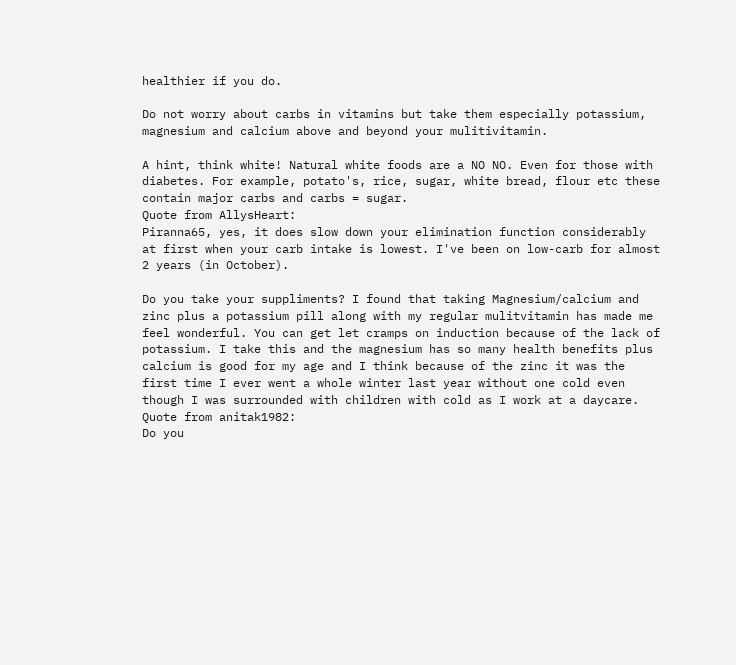healthier if you do.

Do not worry about carbs in vitamins but take them especially potassium, magnesium and calcium above and beyond your mulitivitamin.

A hint, think white! Natural white foods are a NO NO. Even for those with diabetes. For example, potato's, rice, sugar, white bread, flour etc these contain major carbs and carbs = sugar.
Quote from AllysHeart:
Piranna65, yes, it does slow down your elimination function considerably at first when your carb intake is lowest. I've been on low-carb for almost 2 years (in October).

Do you take your suppliments? I found that taking Magnesium/calcium and zinc plus a potassium pill along with my regular mulitvitamin has made me feel wonderful. You can get let cramps on induction because of the lack of potassium. I take this and the magnesium has so many health benefits plus calcium is good for my age and I think because of the zinc it was the first time I ever went a whole winter last year without one cold even though I was surrounded with children with cold as I work at a daycare.
Quote from anitak1982:
Do you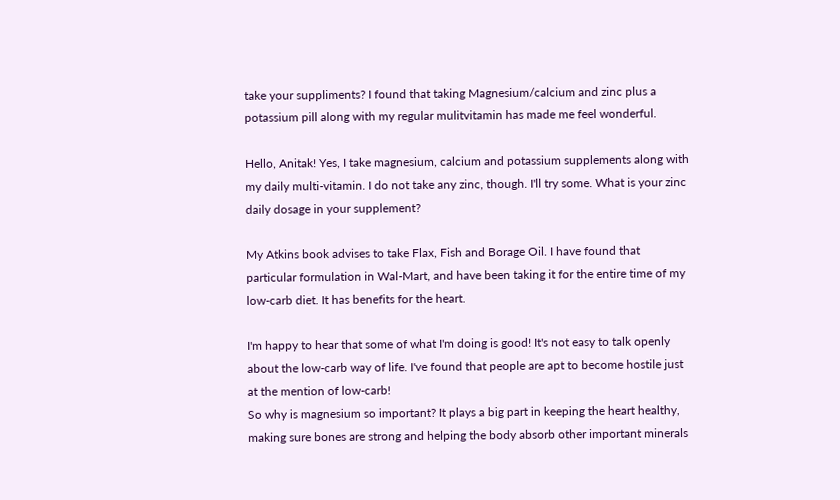take your suppliments? I found that taking Magnesium/calcium and zinc plus a potassium pill along with my regular mulitvitamin has made me feel wonderful.

Hello, Anitak! Yes, I take magnesium, calcium and potassium supplements along with my daily multi-vitamin. I do not take any zinc, though. I'll try some. What is your zinc daily dosage in your supplement?

My Atkins book advises to take Flax, Fish and Borage Oil. I have found that particular formulation in Wal-Mart, and have been taking it for the entire time of my low-carb diet. It has benefits for the heart.

I'm happy to hear that some of what I'm doing is good! It's not easy to talk openly about the low-carb way of life. I've found that people are apt to become hostile just at the mention of low-carb!
So why is magnesium so important? It plays a big part in keeping the heart healthy, making sure bones are strong and helping the body absorb other important minerals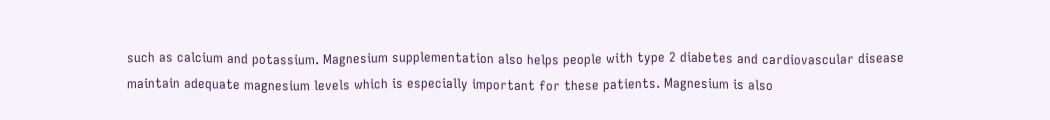such as calcium and potassium. Magnesium supplementation also helps people with type 2 diabetes and cardiovascular disease maintain adequate magnesium levels which is especially important for these patients. Magnesium is also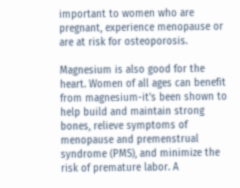important to women who are pregnant, experience menopause or are at risk for osteoporosis.

Magnesium is also good for the heart. Women of all ages can benefit from magnesium-it's been shown to help build and maintain strong bones, relieve symptoms of menopause and premenstrual syndrome (PMS), and minimize the risk of premature labor. A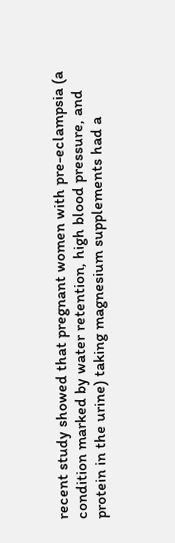recent study showed that pregnant women with pre-eclampsia (a condition marked by water retention, high blood pressure, and protein in the urine) taking magnesium supplements had a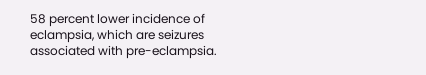58 percent lower incidence of eclampsia, which are seizures associated with pre-eclampsia.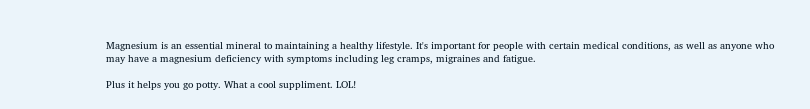Magnesium is an essential mineral to maintaining a healthy lifestyle. It's important for people with certain medical conditions, as well as anyone who may have a magnesium deficiency with symptoms including leg cramps, migraines and fatigue.

Plus it helps you go potty. What a cool suppliment. LOL!